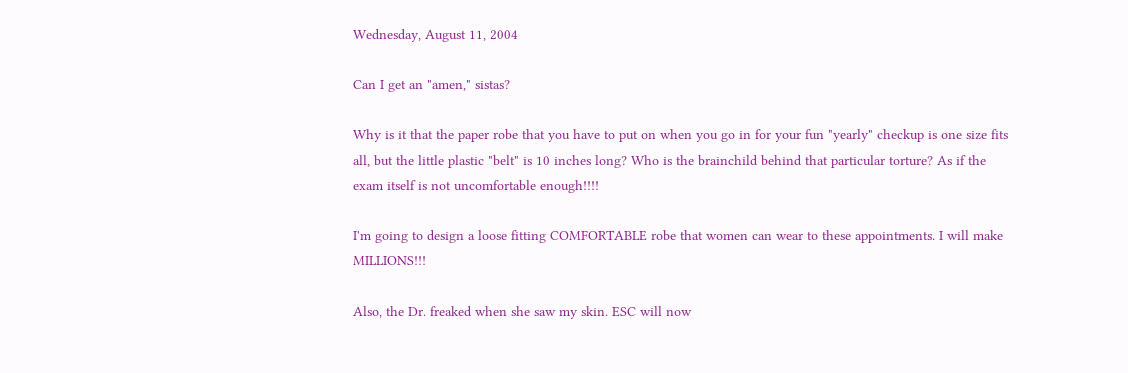Wednesday, August 11, 2004

Can I get an "amen," sistas?

Why is it that the paper robe that you have to put on when you go in for your fun "yearly" checkup is one size fits all, but the little plastic "belt" is 10 inches long? Who is the brainchild behind that particular torture? As if the exam itself is not uncomfortable enough!!!!

I'm going to design a loose fitting COMFORTABLE robe that women can wear to these appointments. I will make MILLIONS!!!

Also, the Dr. freaked when she saw my skin. ESC will now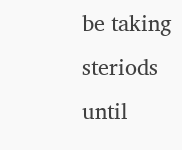be taking steriods until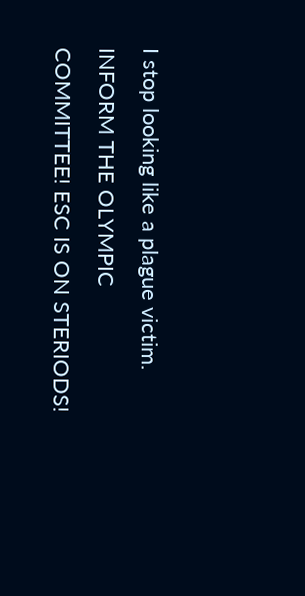I stop looking like a plague victim. INFORM THE OLYMPIC COMMITTEE! ESC IS ON STERIODS!